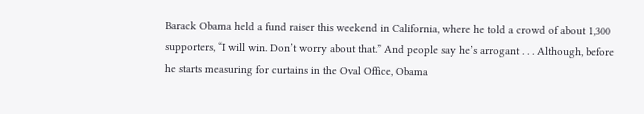Barack Obama held a fund raiser this weekend in California, where he told a crowd of about 1,300 supporters, “I will win. Don’t worry about that.” And people say he’s arrogant . . . Although, before he starts measuring for curtains in the Oval Office, Obama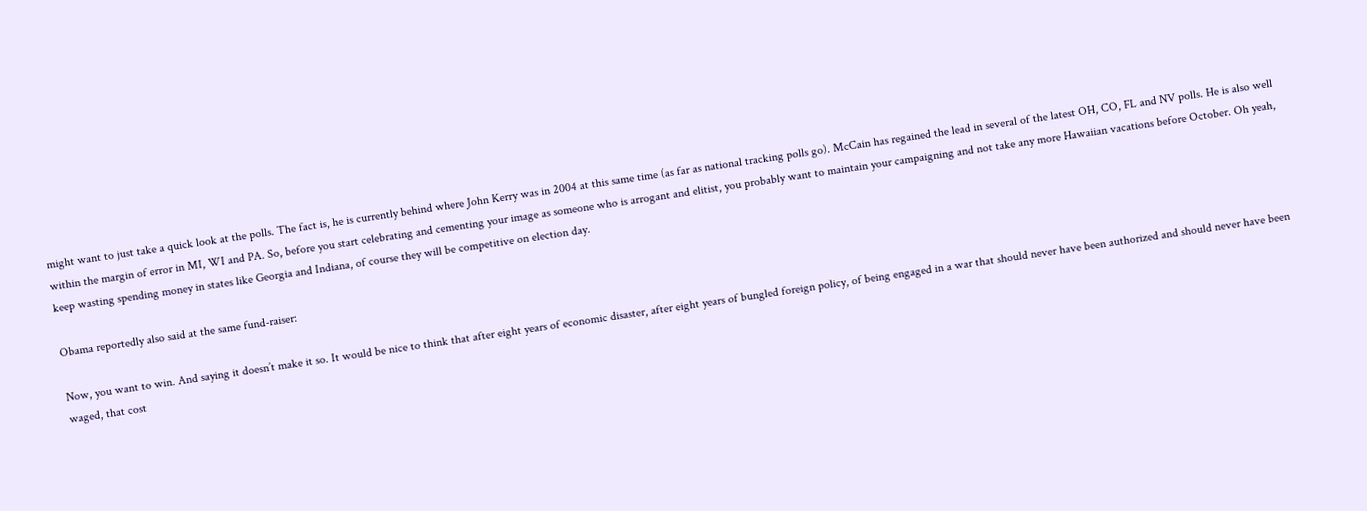might want to just take a quick look at the polls. The fact is, he is currently behind where John Kerry was in 2004 at this same time (as far as national tracking polls go). McCain has regained the lead in several of the latest OH, CO, FL and NV polls. He is also well within the margin of error in MI, WI and PA. So, before you start celebrating and cementing your image as someone who is arrogant and elitist, you probably want to maintain your campaigning and not take any more Hawaiian vacations before October. Oh yeah, keep wasting spending money in states like Georgia and Indiana, of course they will be competitive on election day.

Obama reportedly also said at the same fund-raiser:

Now, you want to win. And saying it doesn’t make it so. It would be nice to think that after eight years of economic disaster, after eight years of bungled foreign policy, of being engaged in a war that should never have been authorized and should never have been waged, that cost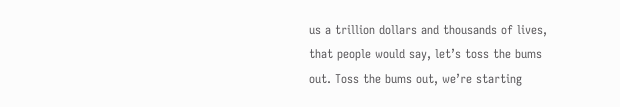us a trillion dollars and thousands of lives, that people would say, let’s toss the bums out. Toss the bums out, we’re starting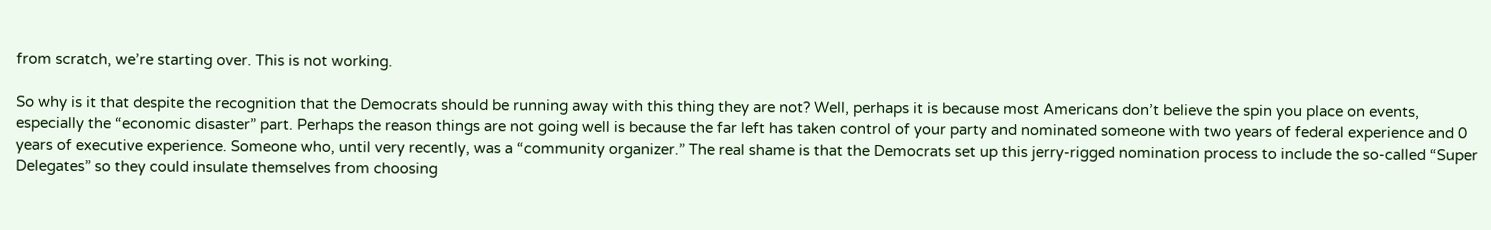from scratch, we’re starting over. This is not working.

So why is it that despite the recognition that the Democrats should be running away with this thing they are not? Well, perhaps it is because most Americans don’t believe the spin you place on events, especially the “economic disaster” part. Perhaps the reason things are not going well is because the far left has taken control of your party and nominated someone with two years of federal experience and 0 years of executive experience. Someone who, until very recently, was a “community organizer.” The real shame is that the Democrats set up this jerry-rigged nomination process to include the so-called “Super Delegates” so they could insulate themselves from choosing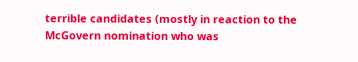terrible candidates (mostly in reaction to the McGovern nomination who was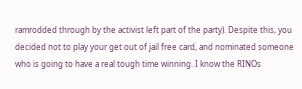ramrodded through by the activist left part of the party). Despite this, you decided not to play your get out of jail free card, and nominated someone who is going to have a real tough time winning. I know the RINOs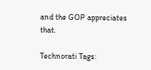and the GOP appreciates that.

Technorati Tags: